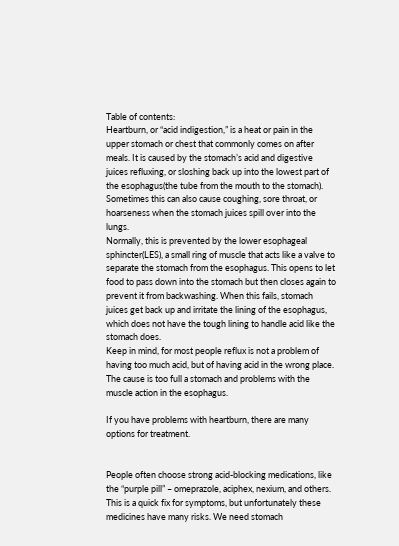Table of contents:
Heartburn, or “acid indigestion,” is a heat or pain in the upper stomach or chest that commonly comes on after meals. It is caused by the stomach’s acid and digestive juices refluxing, or sloshing back up into the lowest part of the esophagus(the tube from the mouth to the stomach).
Sometimes this can also cause coughing, sore throat, or hoarseness when the stomach juices spill over into the lungs.
Normally, this is prevented by the lower esophageal sphincter(LES), a small ring of muscle that acts like a valve to separate the stomach from the esophagus. This opens to let food to pass down into the stomach but then closes again to prevent it from backwashing. When this fails, stomach juices get back up and irritate the lining of the esophagus, which does not have the tough lining to handle acid like the stomach does.
Keep in mind, for most people reflux is not a problem of having too much acid, but of having acid in the wrong place. The cause is too full a stomach and problems with the muscle action in the esophagus.

If you have problems with heartburn, there are many options for treatment.


People often choose strong acid-blocking medications, like the “purple pill” – omeprazole, aciphex, nexium, and others. This is a quick fix for symptoms, but unfortunately these medicines have many risks. We need stomach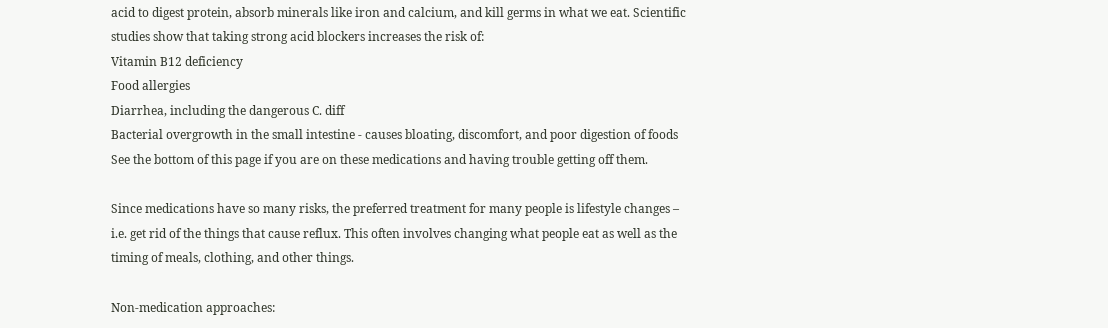acid to digest protein, absorb minerals like iron and calcium, and kill germs in what we eat. Scientific studies show that taking strong acid blockers increases the risk of:
Vitamin B12 deficiency
Food allergies
Diarrhea, including the dangerous C. diff
Bacterial overgrowth in the small intestine - causes bloating, discomfort, and poor digestion of foods
See the bottom of this page if you are on these medications and having trouble getting off them.

Since medications have so many risks, the preferred treatment for many people is lifestyle changes – i.e. get rid of the things that cause reflux. This often involves changing what people eat as well as the timing of meals, clothing, and other things.

Non-medication approaches: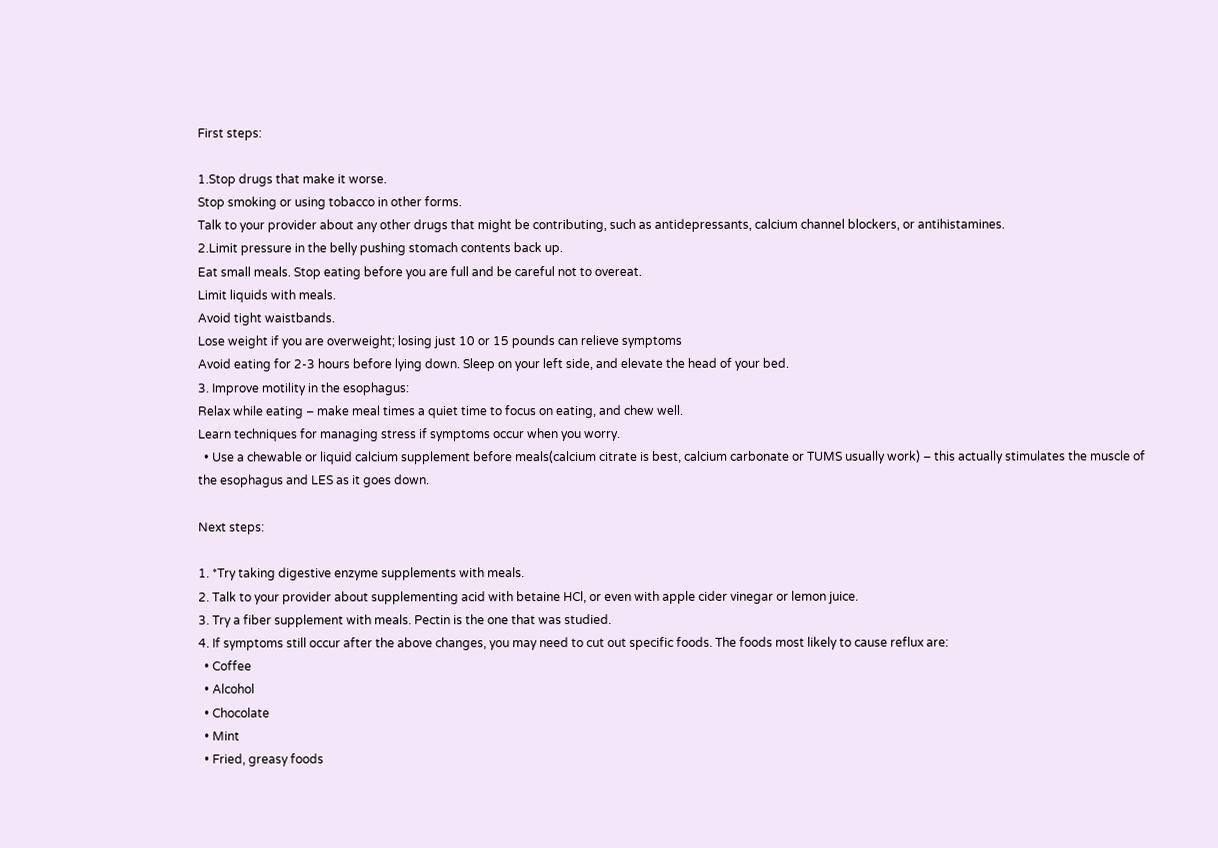First steps:

1.Stop drugs that make it worse.
Stop smoking or using tobacco in other forms.
Talk to your provider about any other drugs that might be contributing, such as antidepressants, calcium channel blockers, or antihistamines.
2.Limit pressure in the belly pushing stomach contents back up.
Eat small meals. Stop eating before you are full and be careful not to overeat.
Limit liquids with meals.
Avoid tight waistbands.
Lose weight if you are overweight; losing just 10 or 15 pounds can relieve symptoms
Avoid eating for 2-3 hours before lying down. Sleep on your left side, and elevate the head of your bed.
3. Improve motility in the esophagus:
Relax while eating – make meal times a quiet time to focus on eating, and chew well.
Learn techniques for managing stress if symptoms occur when you worry.
  • Use a chewable or liquid calcium supplement before meals(calcium citrate is best, calcium carbonate or TUMS usually work) – this actually stimulates the muscle of the esophagus and LES as it goes down.

Next steps:

1. *Try taking digestive enzyme supplements with meals.
2. Talk to your provider about supplementing acid with betaine HCl, or even with apple cider vinegar or lemon juice.
3. Try a fiber supplement with meals. Pectin is the one that was studied.
4. If symptoms still occur after the above changes, you may need to cut out specific foods. The foods most likely to cause reflux are:
  • Coffee
  • Alcohol
  • Chocolate
  • Mint
  • Fried, greasy foods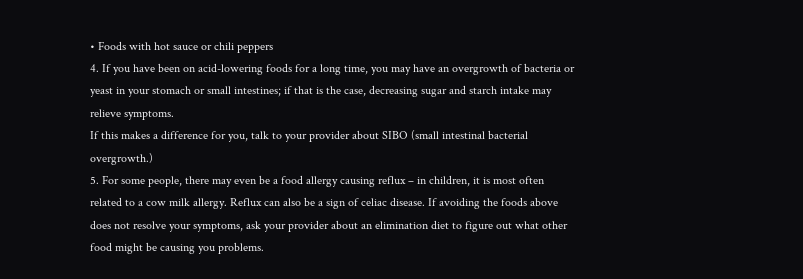• Foods with hot sauce or chili peppers
4. If you have been on acid-lowering foods for a long time, you may have an overgrowth of bacteria or yeast in your stomach or small intestines; if that is the case, decreasing sugar and starch intake may relieve symptoms.
If this makes a difference for you, talk to your provider about SIBO (small intestinal bacterial overgrowth.)
5. For some people, there may even be a food allergy causing reflux – in children, it is most often related to a cow milk allergy. Reflux can also be a sign of celiac disease. If avoiding the foods above does not resolve your symptoms, ask your provider about an elimination diet to figure out what other food might be causing you problems.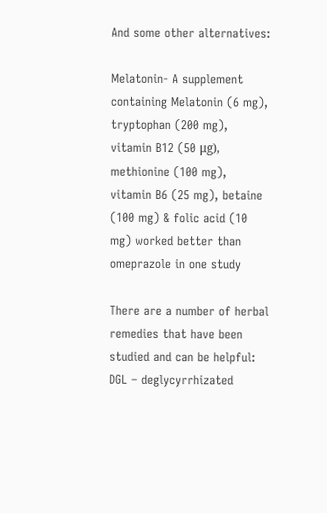And some other alternatives:

Melatonin- A supplement containing Melatonin (6 mg), tryptophan (200 mg), vitamin B12 (50 μg), methionine (100 mg), vitamin B6 (25 mg), betaine (100 mg) & folic acid (10 mg) worked better than omeprazole in one study

There are a number of herbal remedies that have been studied and can be helpful:
DGL – deglycyrrhizated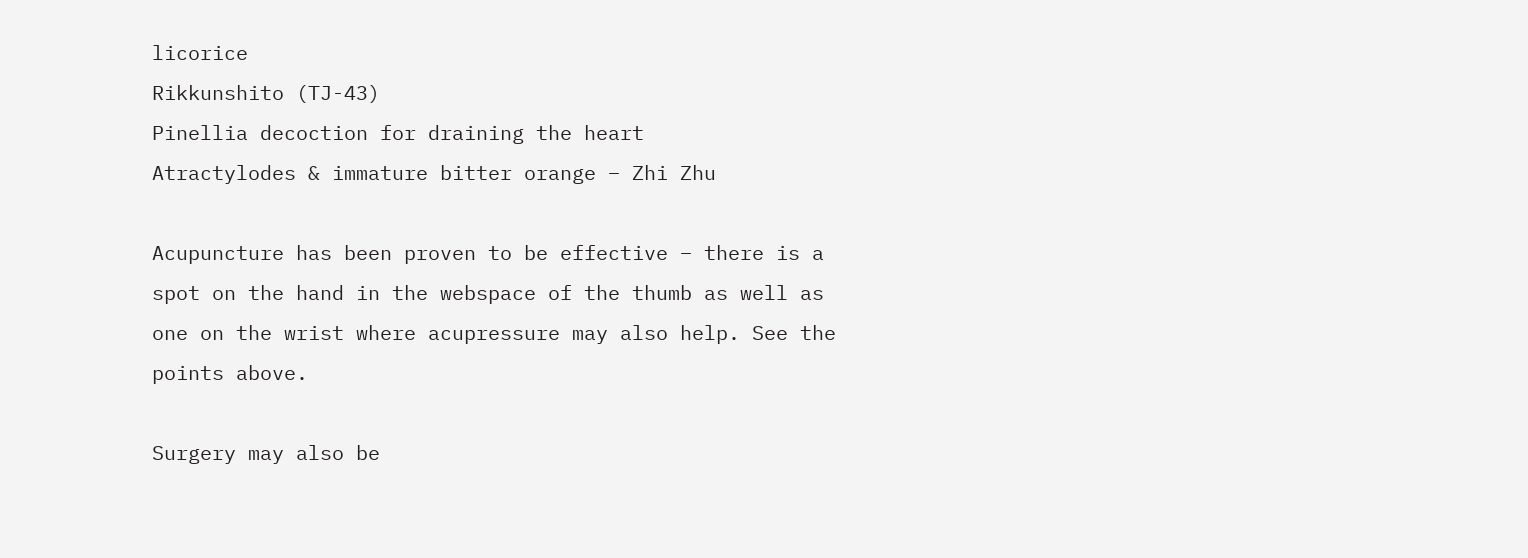licorice
Rikkunshito (TJ-43)
Pinellia decoction for draining the heart
Atractylodes & immature bitter orange – Zhi Zhu

Acupuncture has been proven to be effective – there is a spot on the hand in the webspace of the thumb as well as one on the wrist where acupressure may also help. See the points above.

Surgery may also be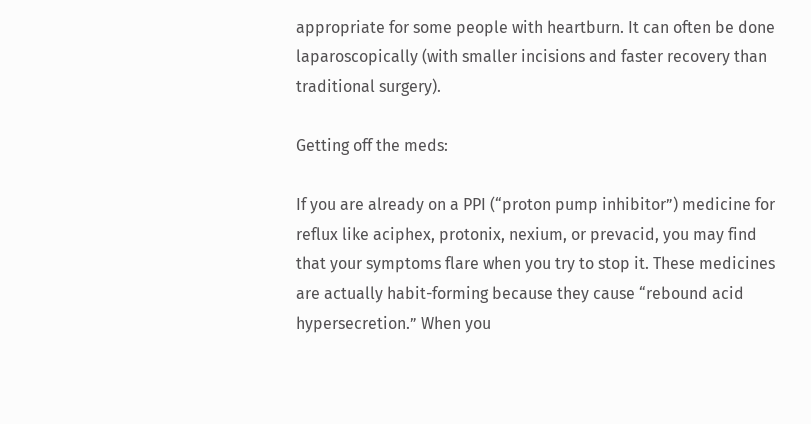appropriate for some people with heartburn. It can often be done laparoscopically (with smaller incisions and faster recovery than traditional surgery).

Getting off the meds:

If you are already on a PPI (“proton pump inhibitor”) medicine for reflux like aciphex, protonix, nexium, or prevacid, you may find that your symptoms flare when you try to stop it. These medicines are actually habit-forming because they cause “rebound acid hypersecretion.” When you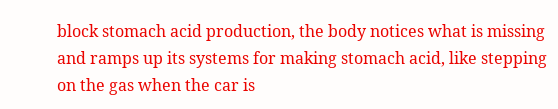block stomach acid production, the body notices what is missing and ramps up its systems for making stomach acid, like stepping on the gas when the car is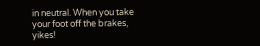in neutral. When you take your foot off the brakes, yikes!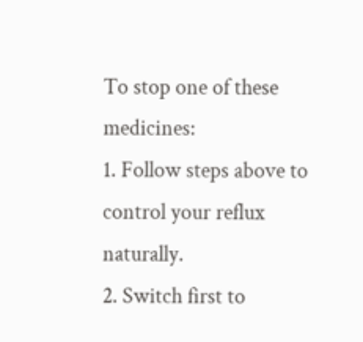To stop one of these medicines:
1. Follow steps above to control your reflux naturally.
2. Switch first to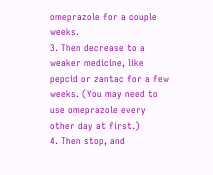omeprazole for a couple weeks.
3. Then decrease to a weaker medicine, like pepcid or zantac for a few weeks. (You may need to use omeprazole every other day at first.)
4. Then stop, and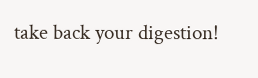take back your digestion!